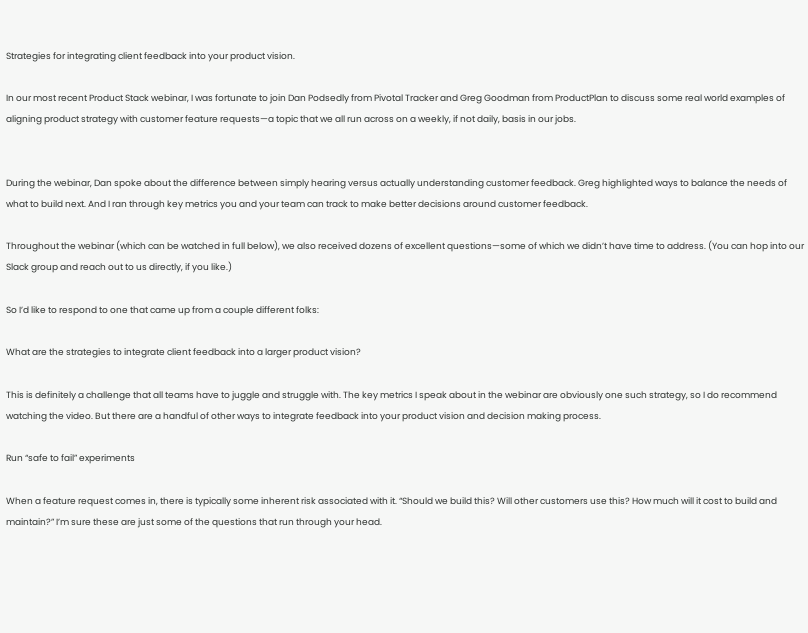Strategies for integrating client feedback into your product vision.

In our most recent Product Stack webinar, I was fortunate to join Dan Podsedly from Pivotal Tracker and Greg Goodman from ProductPlan to discuss some real world examples of aligning product strategy with customer feature requests—a topic that we all run across on a weekly, if not daily, basis in our jobs.


During the webinar, Dan spoke about the difference between simply hearing versus actually understanding customer feedback. Greg highlighted ways to balance the needs of what to build next. And I ran through key metrics you and your team can track to make better decisions around customer feedback.

Throughout the webinar (which can be watched in full below), we also received dozens of excellent questions—some of which we didn’t have time to address. (You can hop into our Slack group and reach out to us directly, if you like.)

So I’d like to respond to one that came up from a couple different folks:

What are the strategies to integrate client feedback into a larger product vision?

This is definitely a challenge that all teams have to juggle and struggle with. The key metrics I speak about in the webinar are obviously one such strategy, so I do recommend watching the video. But there are a handful of other ways to integrate feedback into your product vision and decision making process.

Run “safe to fail” experiments

When a feature request comes in, there is typically some inherent risk associated with it. “Should we build this? Will other customers use this? How much will it cost to build and maintain?” I’m sure these are just some of the questions that run through your head.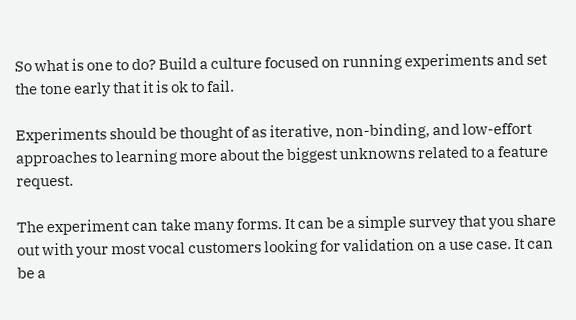So what is one to do? Build a culture focused on running experiments and set the tone early that it is ok to fail.

Experiments should be thought of as iterative, non-binding, and low-effort approaches to learning more about the biggest unknowns related to a feature request.

The experiment can take many forms. It can be a simple survey that you share out with your most vocal customers looking for validation on a use case. It can be a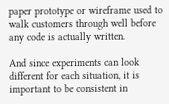paper prototype or wireframe used to walk customers through well before any code is actually written.

And since experiments can look different for each situation, it is important to be consistent in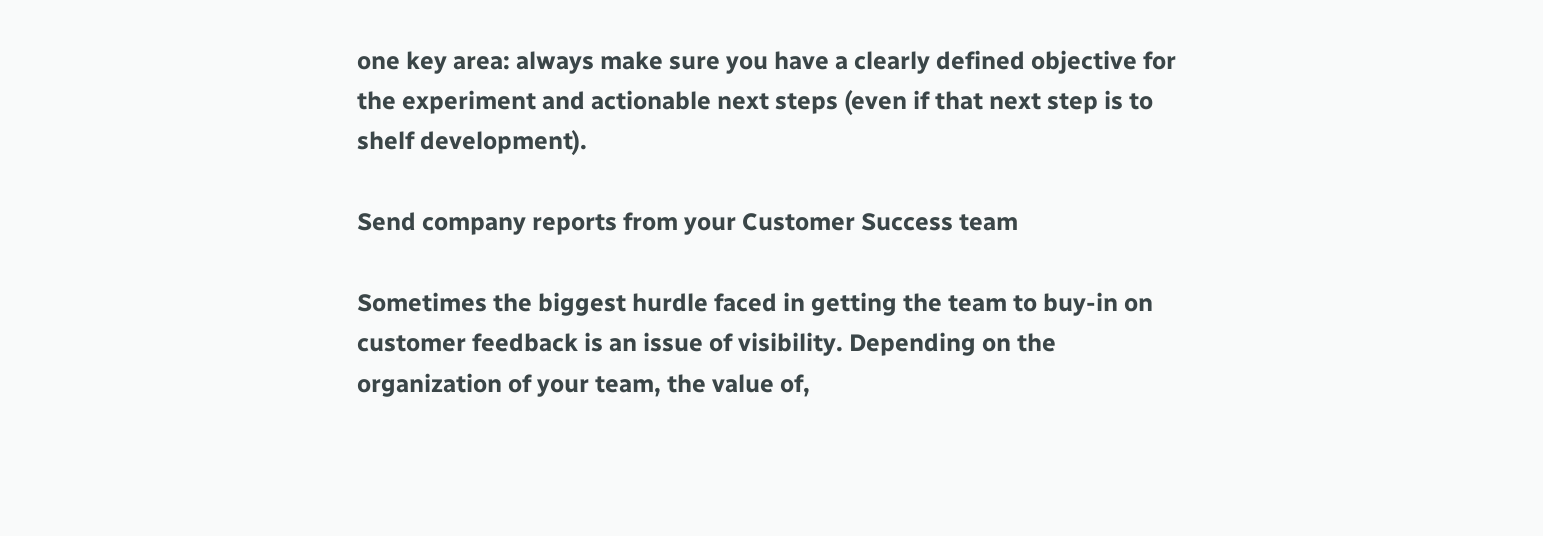one key area: always make sure you have a clearly defined objective for the experiment and actionable next steps (even if that next step is to shelf development).

Send company reports from your Customer Success team

Sometimes the biggest hurdle faced in getting the team to buy-in on customer feedback is an issue of visibility. Depending on the organization of your team, the value of,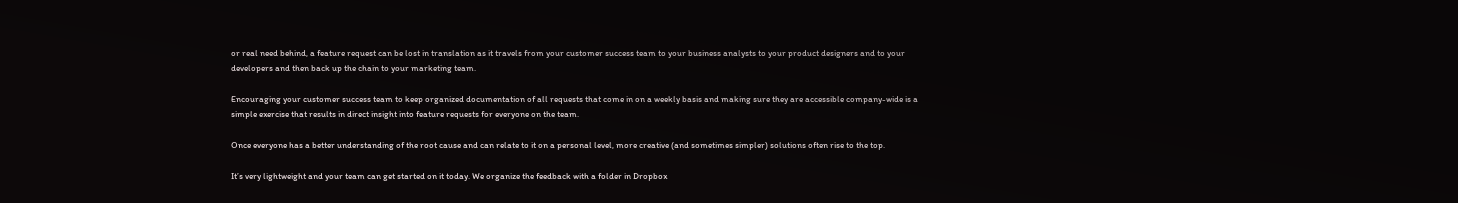or real need behind, a feature request can be lost in translation as it travels from your customer success team to your business analysts to your product designers and to your developers and then back up the chain to your marketing team.

Encouraging your customer success team to keep organized documentation of all requests that come in on a weekly basis and making sure they are accessible company-wide is a simple exercise that results in direct insight into feature requests for everyone on the team.

Once everyone has a better understanding of the root cause and can relate to it on a personal level, more creative (and sometimes simpler) solutions often rise to the top.

It’s very lightweight and your team can get started on it today. We organize the feedback with a folder in Dropbox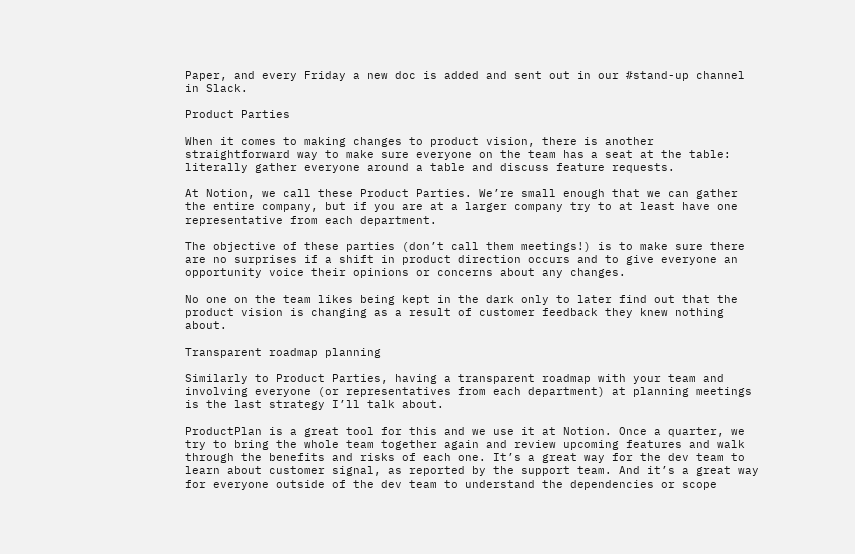Paper, and every Friday a new doc is added and sent out in our #stand-up channel in Slack.

Product Parties

When it comes to making changes to product vision, there is another straightforward way to make sure everyone on the team has a seat at the table: literally gather everyone around a table and discuss feature requests.

At Notion, we call these Product Parties. We’re small enough that we can gather the entire company, but if you are at a larger company try to at least have one representative from each department.

The objective of these parties (don’t call them meetings!) is to make sure there are no surprises if a shift in product direction occurs and to give everyone an opportunity voice their opinions or concerns about any changes.

No one on the team likes being kept in the dark only to later find out that the product vision is changing as a result of customer feedback they knew nothing about.

Transparent roadmap planning

Similarly to Product Parties, having a transparent roadmap with your team and involving everyone (or representatives from each department) at planning meetings is the last strategy I’ll talk about.

ProductPlan is a great tool for this and we use it at Notion. Once a quarter, we try to bring the whole team together again and review upcoming features and walk through the benefits and risks of each one. It’s a great way for the dev team to learn about customer signal, as reported by the support team. And it’s a great way for everyone outside of the dev team to understand the dependencies or scope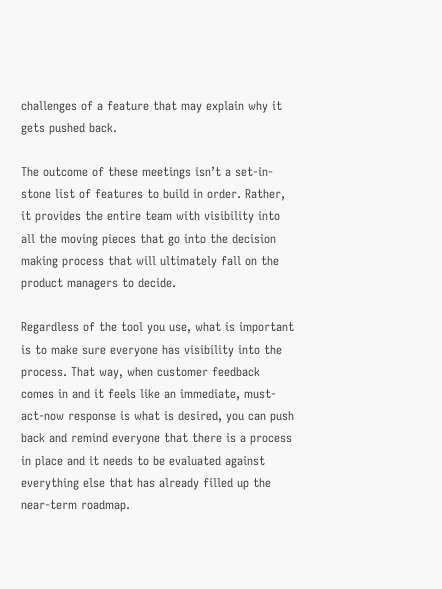challenges of a feature that may explain why it gets pushed back.

The outcome of these meetings isn’t a set-in-stone list of features to build in order. Rather, it provides the entire team with visibility into all the moving pieces that go into the decision making process that will ultimately fall on the product managers to decide.

Regardless of the tool you use, what is important is to make sure everyone has visibility into the process. That way, when customer feedback comes in and it feels like an immediate, must-act-now response is what is desired, you can push back and remind everyone that there is a process in place and it needs to be evaluated against everything else that has already filled up the near-term roadmap.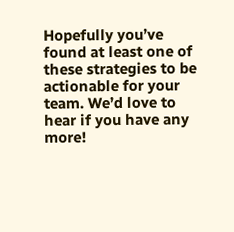Hopefully you’ve found at least one of these strategies to be actionable for your team. We’d love to hear if you have any more!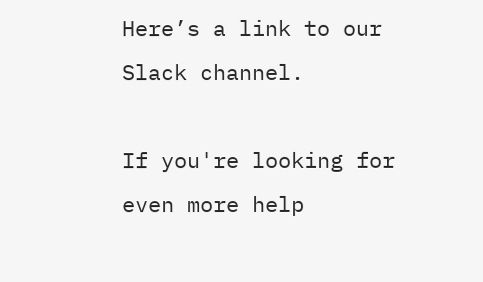Here’s a link to our Slack channel.

If you're looking for even more help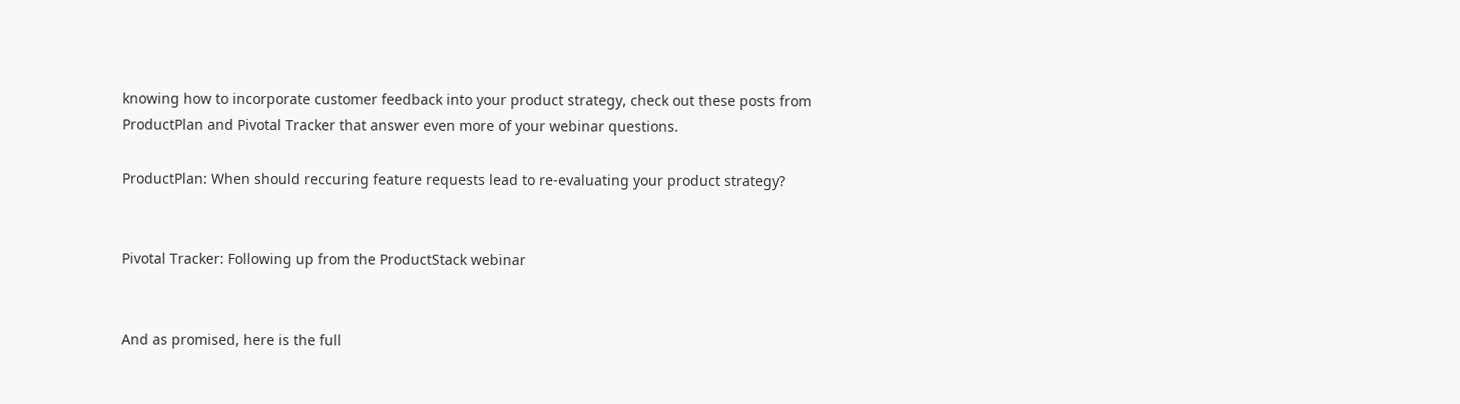knowing how to incorporate customer feedback into your product strategy, check out these posts from ProductPlan and Pivotal Tracker that answer even more of your webinar questions.

ProductPlan: When should reccuring feature requests lead to re-evaluating your product strategy?


Pivotal Tracker: Following up from the ProductStack webinar


And as promised, here is the full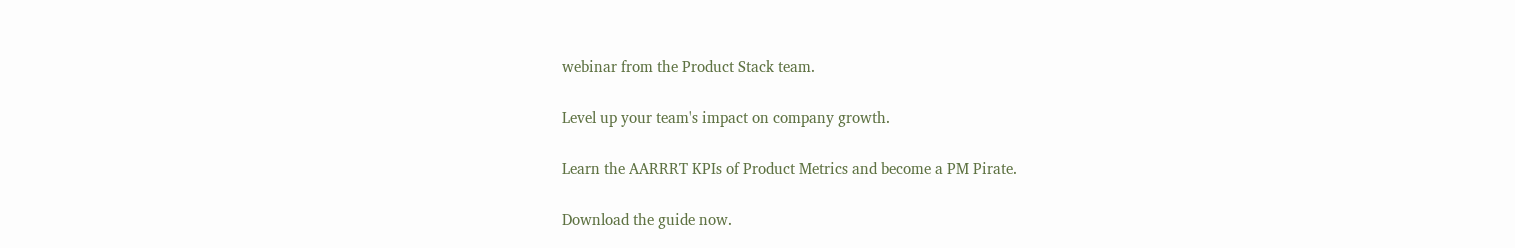webinar from the Product Stack team.

Level up your team's impact on company growth.

Learn the AARRRT KPIs of Product Metrics and become a PM Pirate.

Download the guide now.